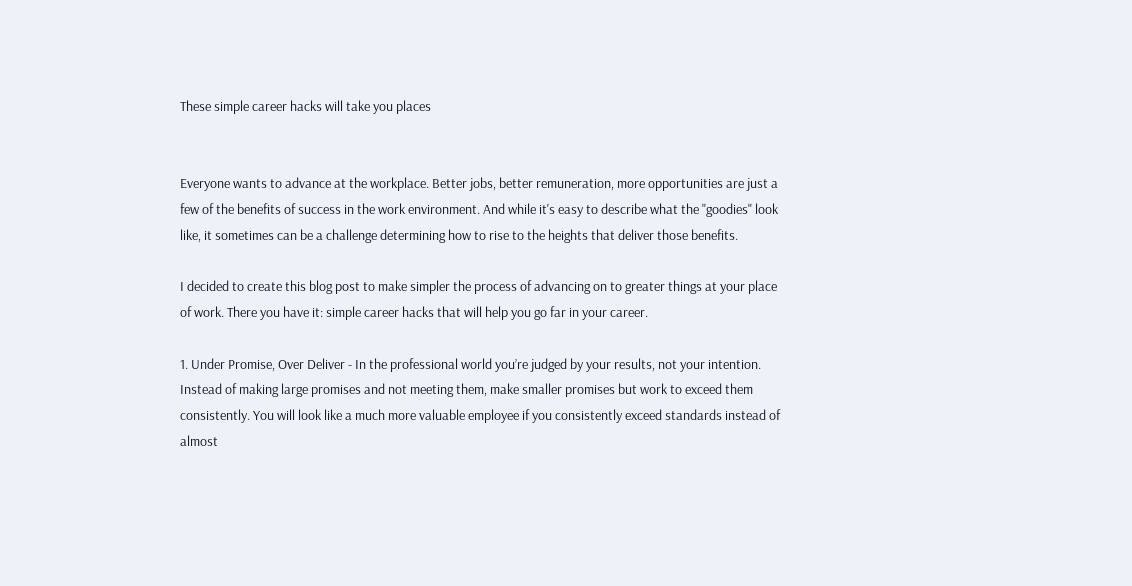These simple career hacks will take you places


Everyone wants to advance at the workplace. Better jobs, better remuneration, more opportunities are just a few of the benefits of success in the work environment. And while it's easy to describe what the "goodies" look like, it sometimes can be a challenge determining how to rise to the heights that deliver those benefits.

I decided to create this blog post to make simpler the process of advancing on to greater things at your place of work. There you have it: simple career hacks that will help you go far in your career.

1. Under Promise, Over Deliver - In the professional world you’re judged by your results, not your intention. Instead of making large promises and not meeting them, make smaller promises but work to exceed them consistently. You will look like a much more valuable employee if you consistently exceed standards instead of almost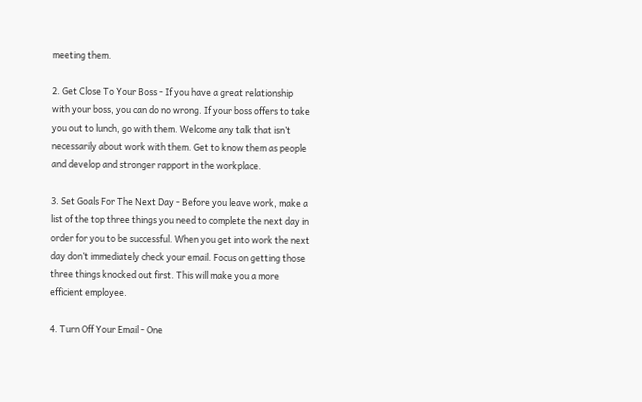meeting them.

2. Get Close To Your Boss - If you have a great relationship with your boss, you can do no wrong. If your boss offers to take you out to lunch, go with them. Welcome any talk that isn’t necessarily about work with them. Get to know them as people and develop and stronger rapport in the workplace.

3. Set Goals For The Next Day - Before you leave work, make a list of the top three things you need to complete the next day in order for you to be successful. When you get into work the next day don’t immediately check your email. Focus on getting those three things knocked out first. This will make you a more efficient employee.

4. Turn Off Your Email - One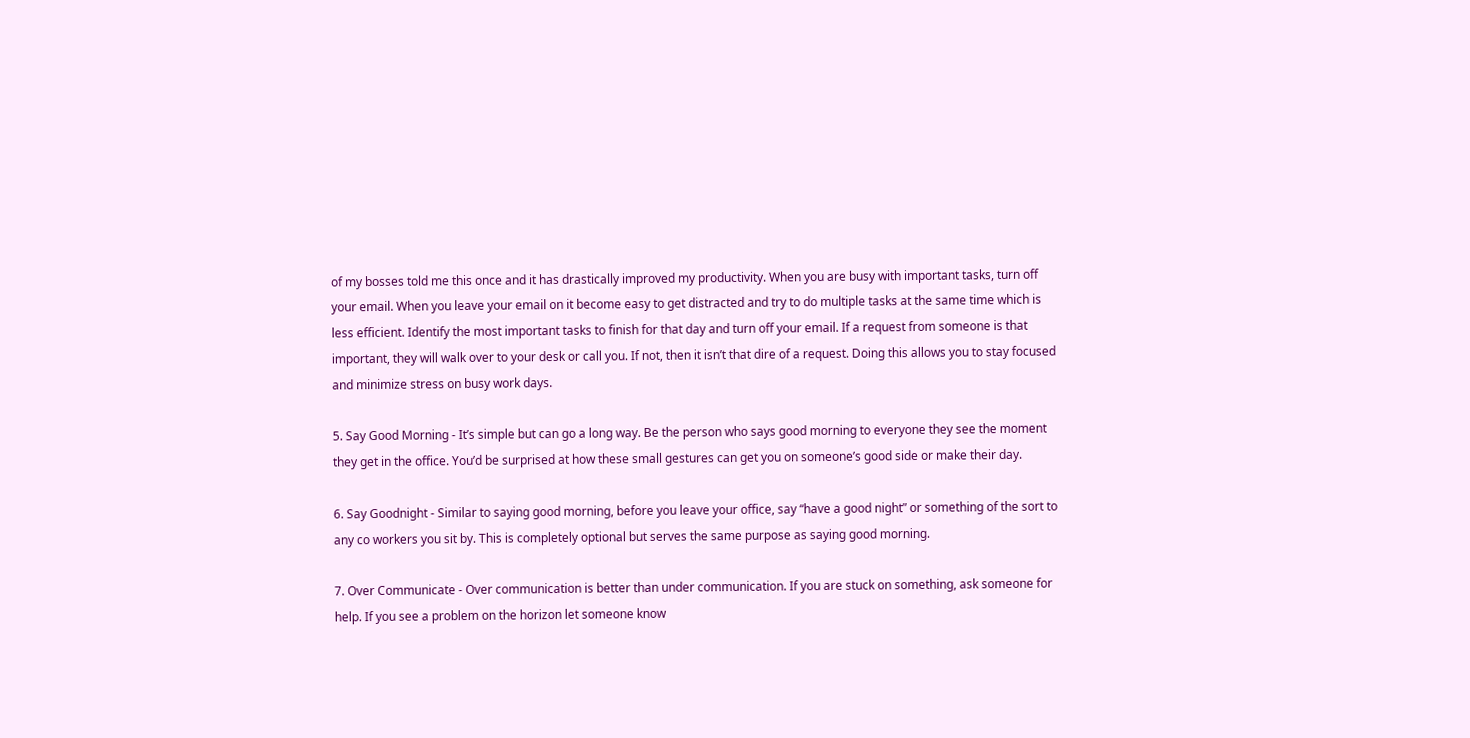of my bosses told me this once and it has drastically improved my productivity. When you are busy with important tasks, turn off your email. When you leave your email on it become easy to get distracted and try to do multiple tasks at the same time which is less efficient. Identify the most important tasks to finish for that day and turn off your email. If a request from someone is that important, they will walk over to your desk or call you. If not, then it isn’t that dire of a request. Doing this allows you to stay focused and minimize stress on busy work days.

5. Say Good Morning - It’s simple but can go a long way. Be the person who says good morning to everyone they see the moment they get in the office. You’d be surprised at how these small gestures can get you on someone’s good side or make their day.

6. Say Goodnight - Similar to saying good morning, before you leave your office, say “have a good night” or something of the sort to any co workers you sit by. This is completely optional but serves the same purpose as saying good morning.

7. Over Communicate - Over communication is better than under communication. If you are stuck on something, ask someone for help. If you see a problem on the horizon let someone know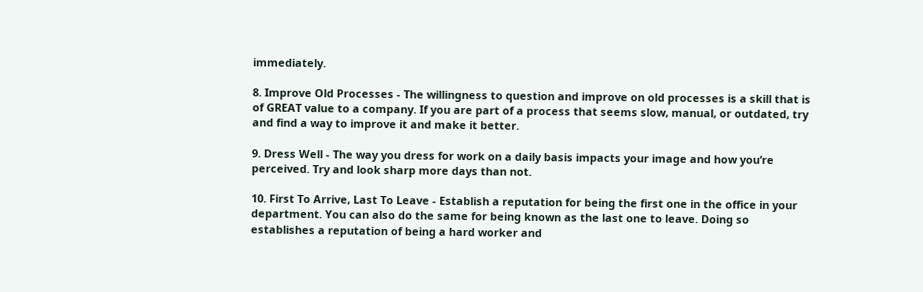immediately.

8. Improve Old Processes - The willingness to question and improve on old processes is a skill that is of GREAT value to a company. If you are part of a process that seems slow, manual, or outdated, try and find a way to improve it and make it better.

9. Dress Well - The way you dress for work on a daily basis impacts your image and how you’re perceived. Try and look sharp more days than not.

10. First To Arrive, Last To Leave - Establish a reputation for being the first one in the office in your department. You can also do the same for being known as the last one to leave. Doing so establishes a reputation of being a hard worker and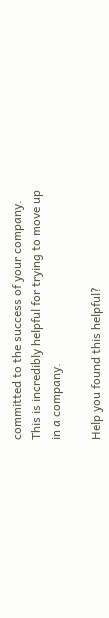committed to the success of your company. This is incredibly helpful for trying to move up in a company.

Help you found this helpful?